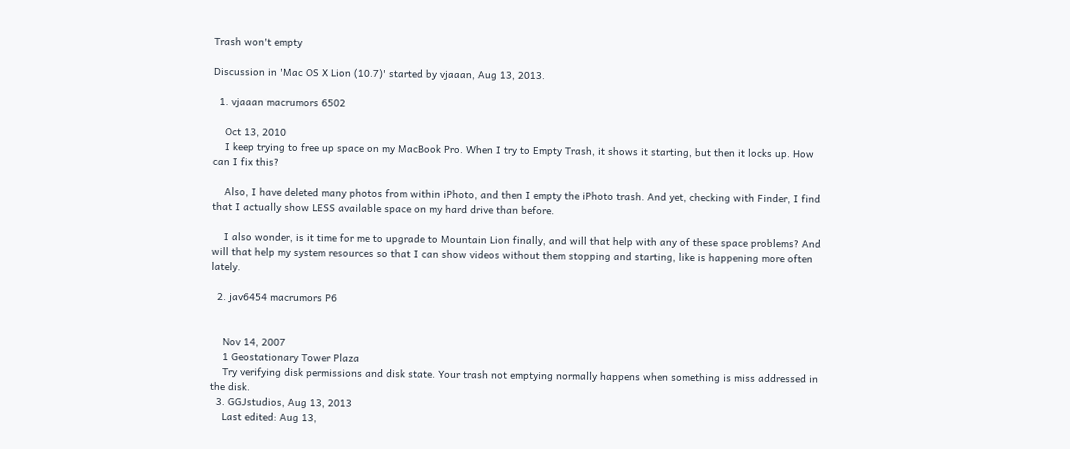Trash won't empty

Discussion in 'Mac OS X Lion (10.7)' started by vjaaan, Aug 13, 2013.

  1. vjaaan macrumors 6502

    Oct 13, 2010
    I keep trying to free up space on my MacBook Pro. When I try to Empty Trash, it shows it starting, but then it locks up. How can I fix this?

    Also, I have deleted many photos from within iPhoto, and then I empty the iPhoto trash. And yet, checking with Finder, I find that I actually show LESS available space on my hard drive than before.

    I also wonder, is it time for me to upgrade to Mountain Lion finally, and will that help with any of these space problems? And will that help my system resources so that I can show videos without them stopping and starting, like is happening more often lately.

  2. jav6454 macrumors P6


    Nov 14, 2007
    1 Geostationary Tower Plaza
    Try verifying disk permissions and disk state. Your trash not emptying normally happens when something is miss addressed in the disk.
  3. GGJstudios, Aug 13, 2013
    Last edited: Aug 13,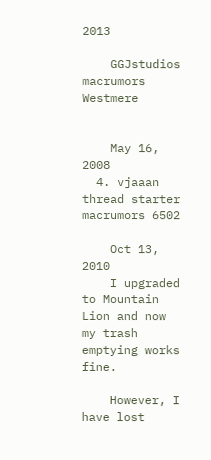2013

    GGJstudios macrumors Westmere


    May 16, 2008
  4. vjaaan thread starter macrumors 6502

    Oct 13, 2010
    I upgraded to Mountain Lion and now my trash emptying works fine.

    However, I have lost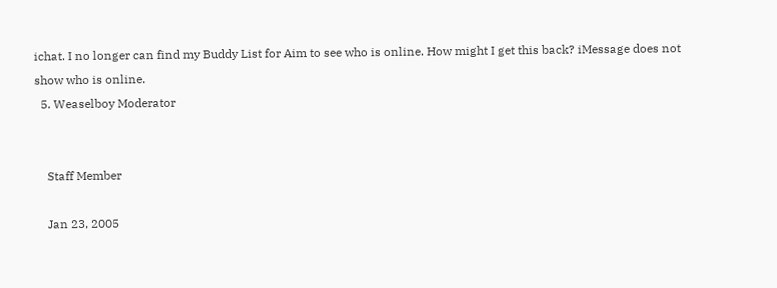ichat. I no longer can find my Buddy List for Aim to see who is online. How might I get this back? iMessage does not show who is online.
  5. Weaselboy Moderator


    Staff Member

    Jan 23, 2005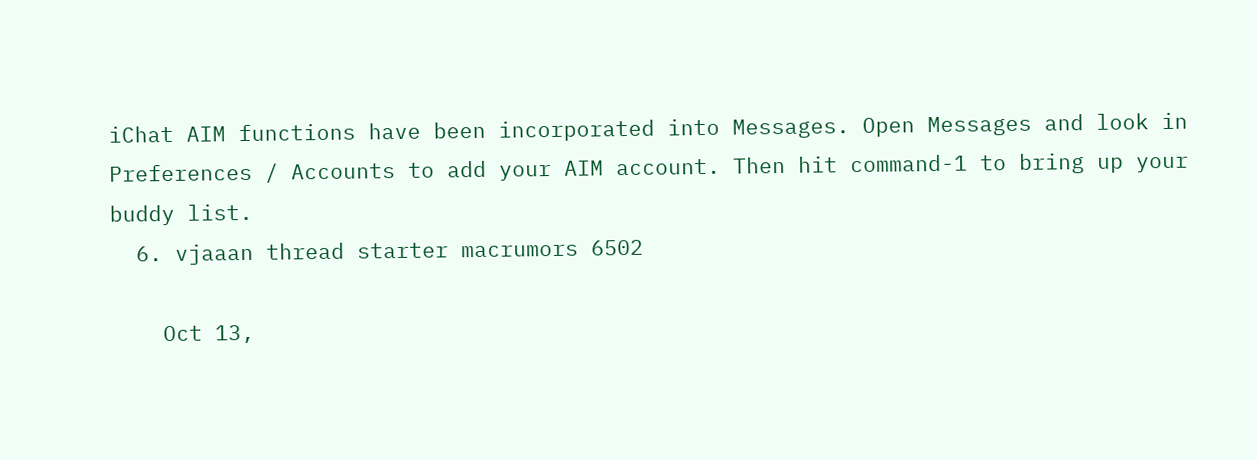iChat AIM functions have been incorporated into Messages. Open Messages and look in Preferences / Accounts to add your AIM account. Then hit command-1 to bring up your buddy list.
  6. vjaaan thread starter macrumors 6502

    Oct 13,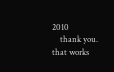2010
    thank you. that works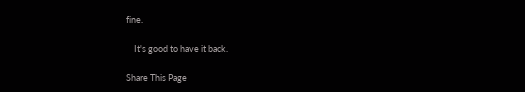fine.

    It's good to have it back.

Share This Page